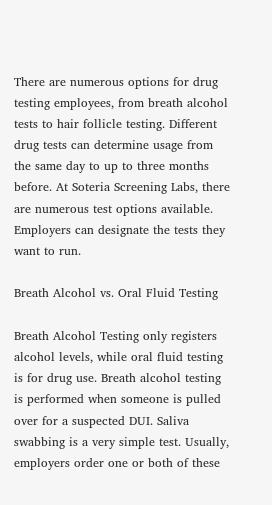There are numerous options for drug testing employees, from breath alcohol tests to hair follicle testing. Different drug tests can determine usage from the same day to up to three months before. At Soteria Screening Labs, there are numerous test options available. Employers can designate the tests they want to run.

Breath Alcohol vs. Oral Fluid Testing

Breath Alcohol Testing only registers alcohol levels, while oral fluid testing is for drug use. Breath alcohol testing is performed when someone is pulled over for a suspected DUI. Saliva swabbing is a very simple test. Usually, employers order one or both of these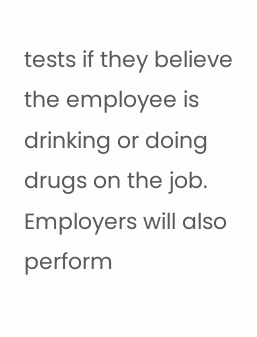tests if they believe the employee is drinking or doing drugs on the job. Employers will also perform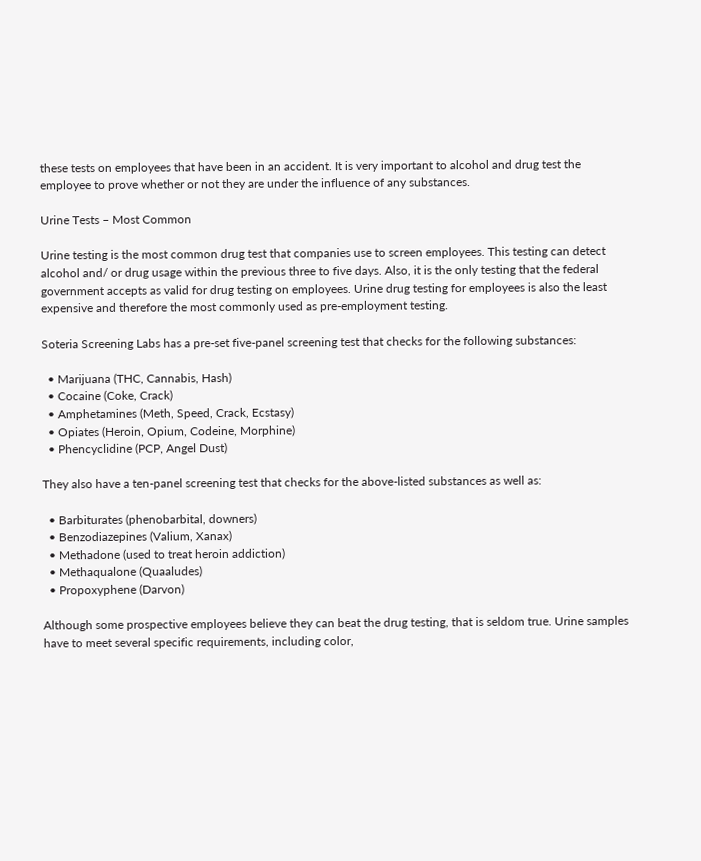these tests on employees that have been in an accident. It is very important to alcohol and drug test the employee to prove whether or not they are under the influence of any substances.

Urine Tests – Most Common

Urine testing is the most common drug test that companies use to screen employees. This testing can detect alcohol and/ or drug usage within the previous three to five days. Also, it is the only testing that the federal government accepts as valid for drug testing on employees. Urine drug testing for employees is also the least expensive and therefore the most commonly used as pre-employment testing.

Soteria Screening Labs has a pre-set five-panel screening test that checks for the following substances:

  • Marijuana (THC, Cannabis, Hash)
  • Cocaine (Coke, Crack)
  • Amphetamines (Meth, Speed, Crack, Ecstasy)
  • Opiates (Heroin, Opium, Codeine, Morphine)
  • Phencyclidine (PCP, Angel Dust)

They also have a ten-panel screening test that checks for the above-listed substances as well as:

  • Barbiturates (phenobarbital, downers)
  • Benzodiazepines (Valium, Xanax)
  • Methadone (used to treat heroin addiction)
  • Methaqualone (Quaaludes)
  • Propoxyphene (Darvon)

Although some prospective employees believe they can beat the drug testing, that is seldom true. Urine samples have to meet several specific requirements, including color,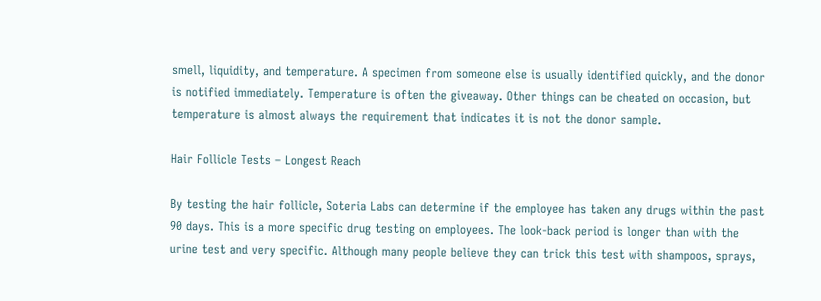smell, liquidity, and temperature. A specimen from someone else is usually identified quickly, and the donor is notified immediately. Temperature is often the giveaway. Other things can be cheated on occasion, but temperature is almost always the requirement that indicates it is not the donor sample.

Hair Follicle Tests – Longest Reach

By testing the hair follicle, Soteria Labs can determine if the employee has taken any drugs within the past 90 days. This is a more specific drug testing on employees. The look-back period is longer than with the urine test and very specific. Although many people believe they can trick this test with shampoos, sprays,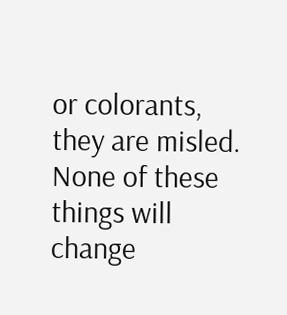or colorants, they are misled. None of these things will change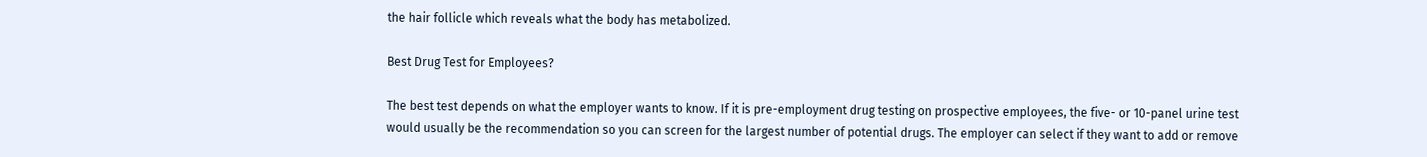the hair follicle which reveals what the body has metabolized.

Best Drug Test for Employees?

The best test depends on what the employer wants to know. If it is pre-employment drug testing on prospective employees, the five- or 10-panel urine test would usually be the recommendation so you can screen for the largest number of potential drugs. The employer can select if they want to add or remove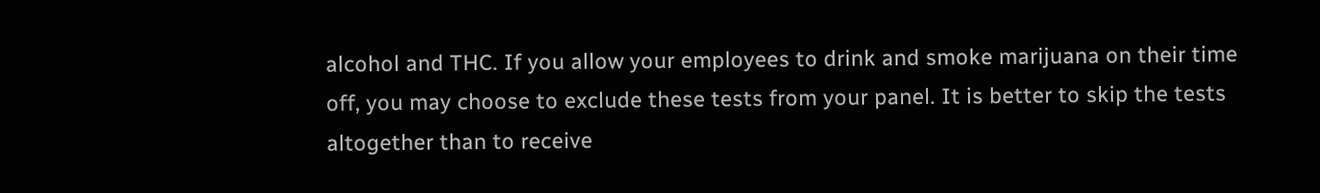alcohol and THC. If you allow your employees to drink and smoke marijuana on their time off, you may choose to exclude these tests from your panel. It is better to skip the tests altogether than to receive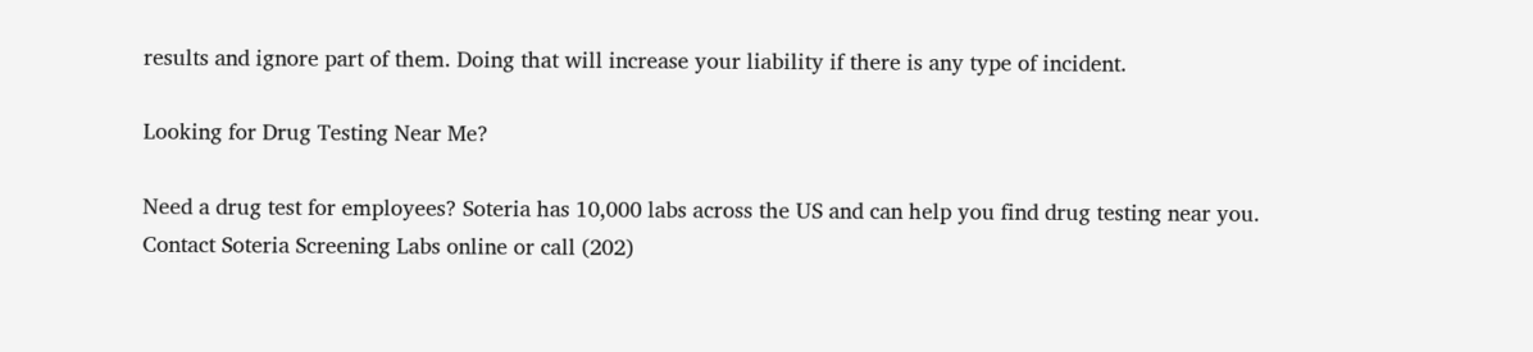results and ignore part of them. Doing that will increase your liability if there is any type of incident.

Looking for Drug Testing Near Me?

Need a drug test for employees? Soteria has 10,000 labs across the US and can help you find drug testing near you. Contact Soteria Screening Labs online or call (202)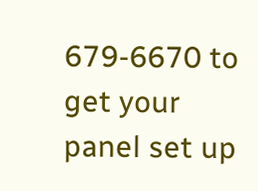679-6670 to get your panel set up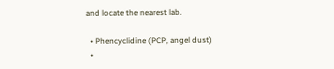and locate the nearest lab.

  • Phencyclidine (PCP, angel dust)
  •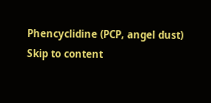Phencyclidine (PCP, angel dust)
Skip to content